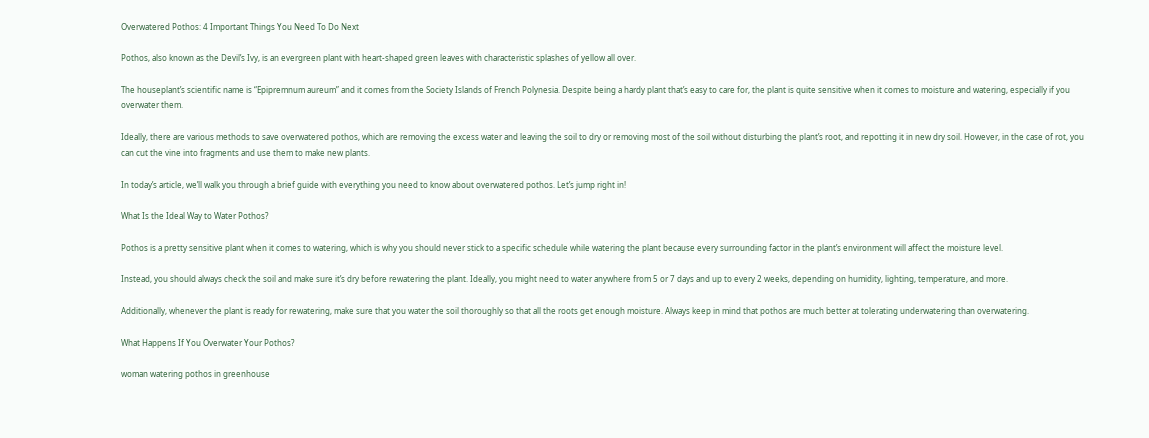Overwatered Pothos: 4 Important Things You Need To Do Next

Pothos, also known as the Devil’s Ivy, is an evergreen plant with heart-shaped green leaves with characteristic splashes of yellow all over.

The houseplant’s scientific name is “Epipremnum aureum” and it comes from the Society Islands of French Polynesia. Despite being a hardy plant that’s easy to care for, the plant is quite sensitive when it comes to moisture and watering, especially if you overwater them.

Ideally, there are various methods to save overwatered pothos, which are removing the excess water and leaving the soil to dry or removing most of the soil without disturbing the plant’s root, and repotting it in new dry soil. However, in the case of rot, you can cut the vine into fragments and use them to make new plants.

In today’s article, we’ll walk you through a brief guide with everything you need to know about overwatered pothos. Let’s jump right in!

What Is the Ideal Way to Water Pothos?

Pothos is a pretty sensitive plant when it comes to watering, which is why you should never stick to a specific schedule while watering the plant because every surrounding factor in the plant’s environment will affect the moisture level.

Instead, you should always check the soil and make sure it’s dry before rewatering the plant. Ideally, you might need to water anywhere from 5 or 7 days and up to every 2 weeks, depending on humidity, lighting, temperature, and more.

Additionally, whenever the plant is ready for rewatering, make sure that you water the soil thoroughly so that all the roots get enough moisture. Always keep in mind that pothos are much better at tolerating underwatering than overwatering.

What Happens If You Overwater Your Pothos?

woman watering pothos in greenhouse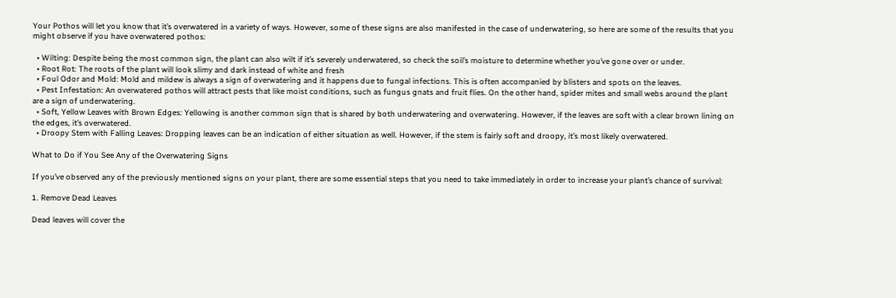Your Pothos will let you know that it’s overwatered in a variety of ways. However, some of these signs are also manifested in the case of underwatering, so here are some of the results that you might observe if you have overwatered pothos:

  • Wilting: Despite being the most common sign, the plant can also wilt if it’s severely underwatered, so check the soil’s moisture to determine whether you’ve gone over or under.
  • Root Rot: The roots of the plant will look slimy and dark instead of white and fresh
  • Foul Odor and Mold: Mold and mildew is always a sign of overwatering and it happens due to fungal infections. This is often accompanied by blisters and spots on the leaves.
  • Pest Infestation: An overwatered pothos will attract pests that like moist conditions, such as fungus gnats and fruit flies. On the other hand, spider mites and small webs around the plant are a sign of underwatering.
  • Soft, Yellow Leaves with Brown Edges: Yellowing is another common sign that is shared by both underwatering and overwatering. However, if the leaves are soft with a clear brown lining on the edges, it’s overwatered.
  • Droopy Stem with Falling Leaves: Dropping leaves can be an indication of either situation as well. However, if the stem is fairly soft and droopy, it’s most likely overwatered.

What to Do if You See Any of the Overwatering Signs

If you’ve observed any of the previously mentioned signs on your plant, there are some essential steps that you need to take immediately in order to increase your plant’s chance of survival:

1. Remove Dead Leaves

Dead leaves will cover the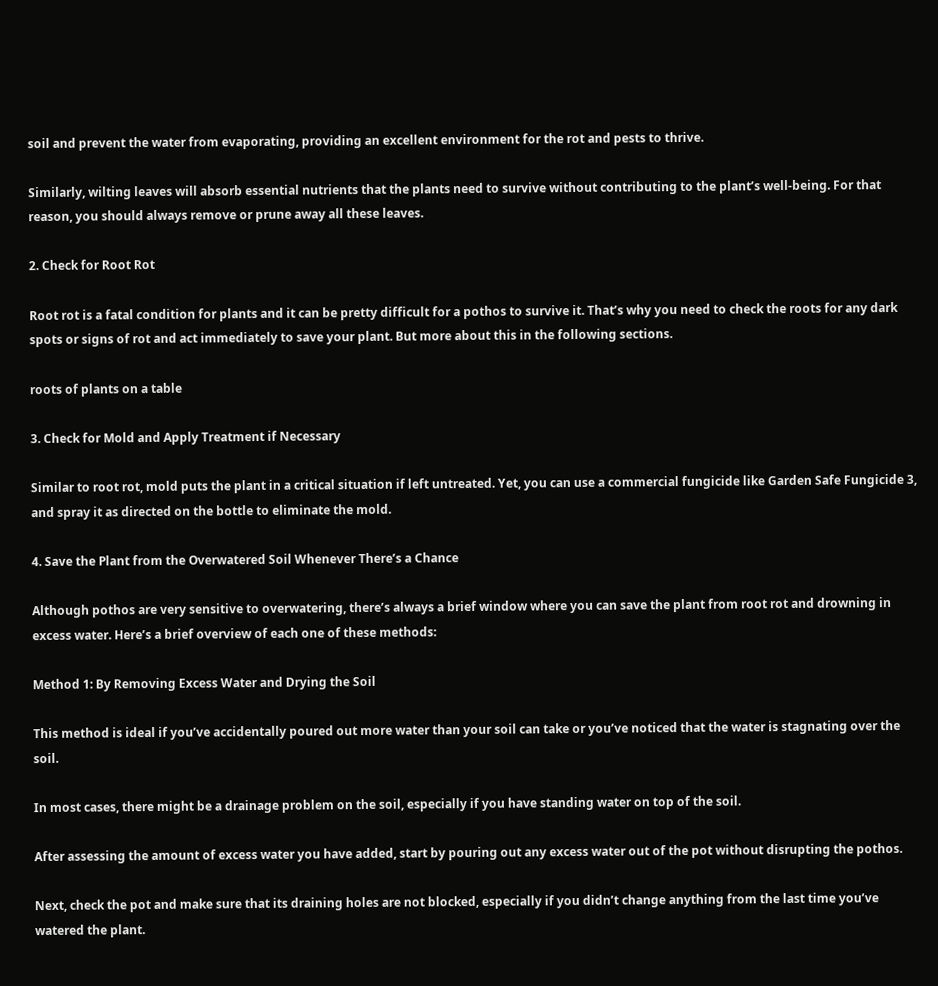soil and prevent the water from evaporating, providing an excellent environment for the rot and pests to thrive.

Similarly, wilting leaves will absorb essential nutrients that the plants need to survive without contributing to the plant’s well-being. For that reason, you should always remove or prune away all these leaves.

2. Check for Root Rot

Root rot is a fatal condition for plants and it can be pretty difficult for a pothos to survive it. That’s why you need to check the roots for any dark spots or signs of rot and act immediately to save your plant. But more about this in the following sections.

roots of plants on a table

3. Check for Mold and Apply Treatment if Necessary

Similar to root rot, mold puts the plant in a critical situation if left untreated. Yet, you can use a commercial fungicide like Garden Safe Fungicide 3, and spray it as directed on the bottle to eliminate the mold.

4. Save the Plant from the Overwatered Soil Whenever There’s a Chance

Although pothos are very sensitive to overwatering, there’s always a brief window where you can save the plant from root rot and drowning in excess water. Here’s a brief overview of each one of these methods:

Method 1: By Removing Excess Water and Drying the Soil

This method is ideal if you’ve accidentally poured out more water than your soil can take or you’ve noticed that the water is stagnating over the soil.

In most cases, there might be a drainage problem on the soil, especially if you have standing water on top of the soil.

After assessing the amount of excess water you have added, start by pouring out any excess water out of the pot without disrupting the pothos.

Next, check the pot and make sure that its draining holes are not blocked, especially if you didn’t change anything from the last time you’ve watered the plant.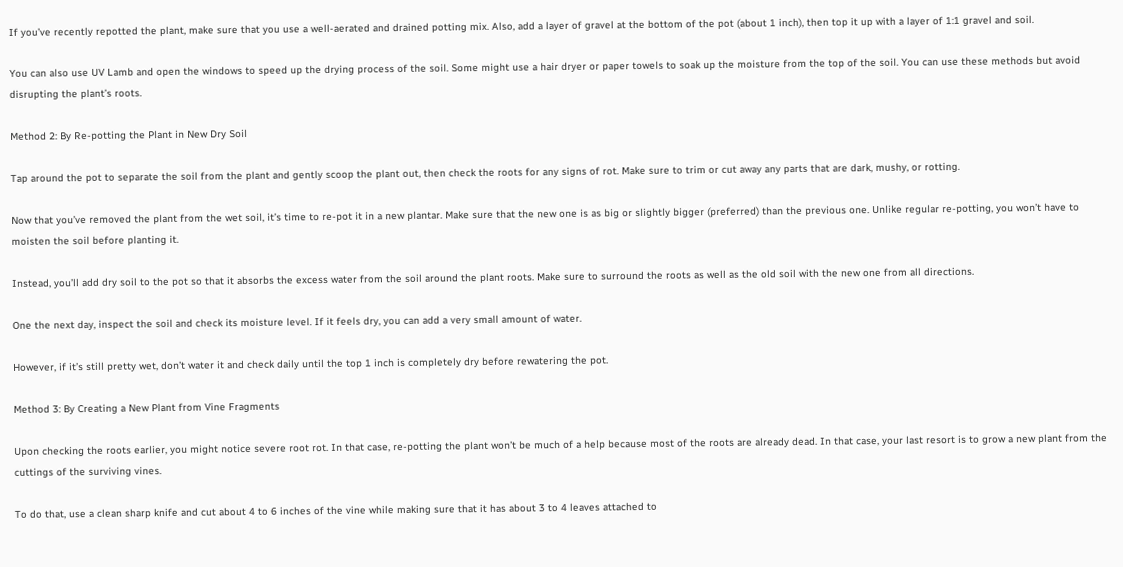If you’ve recently repotted the plant, make sure that you use a well-aerated and drained potting mix. Also, add a layer of gravel at the bottom of the pot (about 1 inch), then top it up with a layer of 1:1 gravel and soil.

You can also use UV Lamb and open the windows to speed up the drying process of the soil. Some might use a hair dryer or paper towels to soak up the moisture from the top of the soil. You can use these methods but avoid disrupting the plant’s roots.

Method 2: By Re-potting the Plant in New Dry Soil

Tap around the pot to separate the soil from the plant and gently scoop the plant out, then check the roots for any signs of rot. Make sure to trim or cut away any parts that are dark, mushy, or rotting.

Now that you’ve removed the plant from the wet soil, it’s time to re-pot it in a new plantar. Make sure that the new one is as big or slightly bigger (preferred) than the previous one. Unlike regular re-potting, you won’t have to moisten the soil before planting it.

Instead, you’ll add dry soil to the pot so that it absorbs the excess water from the soil around the plant roots. Make sure to surround the roots as well as the old soil with the new one from all directions.

One the next day, inspect the soil and check its moisture level. If it feels dry, you can add a very small amount of water.

However, if it’s still pretty wet, don’t water it and check daily until the top 1 inch is completely dry before rewatering the pot.

Method 3: By Creating a New Plant from Vine Fragments

Upon checking the roots earlier, you might notice severe root rot. In that case, re-potting the plant won’t be much of a help because most of the roots are already dead. In that case, your last resort is to grow a new plant from the cuttings of the surviving vines.

To do that, use a clean sharp knife and cut about 4 to 6 inches of the vine while making sure that it has about 3 to 4 leaves attached to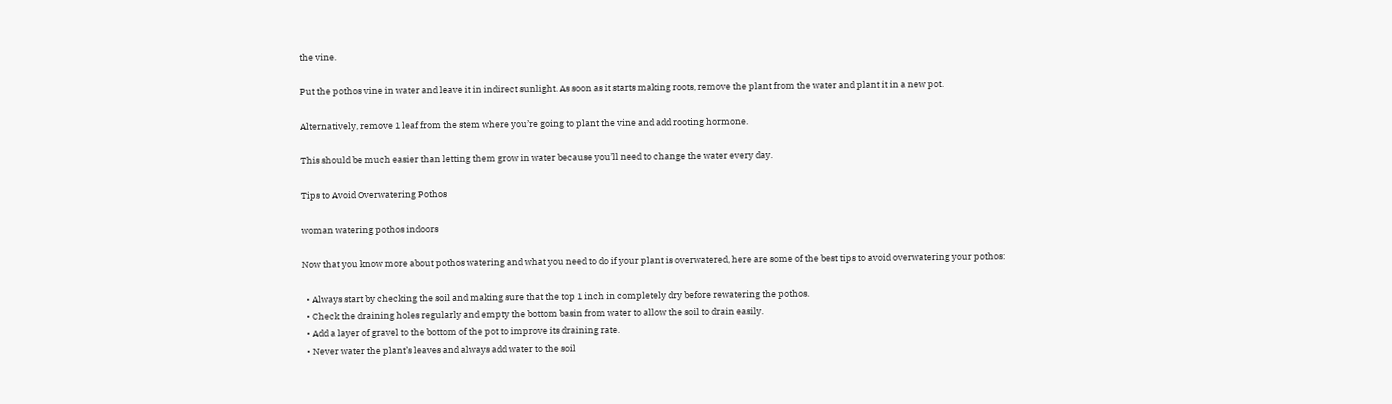the vine.

Put the pothos vine in water and leave it in indirect sunlight. As soon as it starts making roots, remove the plant from the water and plant it in a new pot.

Alternatively, remove 1 leaf from the stem where you’re going to plant the vine and add rooting hormone.

This should be much easier than letting them grow in water because you’ll need to change the water every day.

Tips to Avoid Overwatering Pothos

woman watering pothos indoors

Now that you know more about pothos watering and what you need to do if your plant is overwatered, here are some of the best tips to avoid overwatering your pothos:

  • Always start by checking the soil and making sure that the top 1 inch in completely dry before rewatering the pothos.
  • Check the draining holes regularly and empty the bottom basin from water to allow the soil to drain easily.
  • Add a layer of gravel to the bottom of the pot to improve its draining rate.
  • Never water the plant’s leaves and always add water to the soil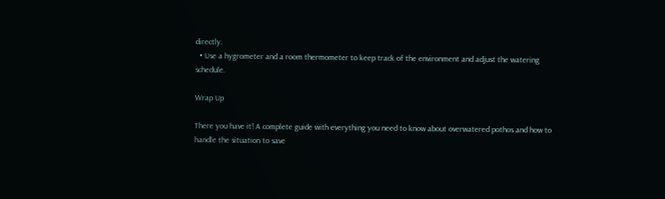directly.
  • Use a hygrometer and a room thermometer to keep track of the environment and adjust the watering schedule.

Wrap Up

There you have it! A complete guide with everything you need to know about overwatered pothos and how to handle the situation to save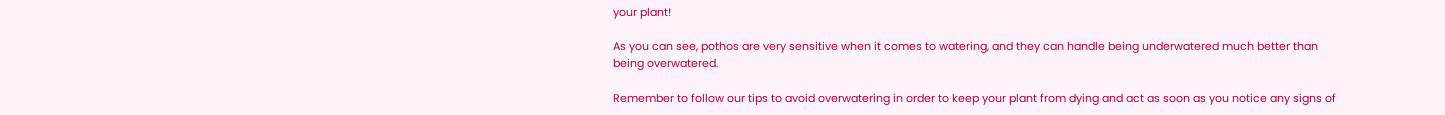your plant!

As you can see, pothos are very sensitive when it comes to watering, and they can handle being underwatered much better than being overwatered.

Remember to follow our tips to avoid overwatering in order to keep your plant from dying and act as soon as you notice any signs of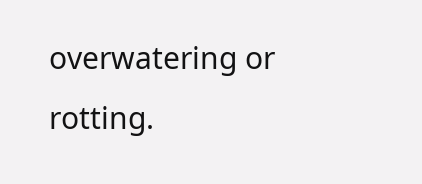overwatering or rotting.